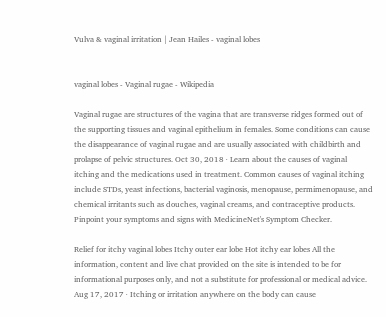Vulva & vaginal irritation | Jean Hailes - vaginal lobes


vaginal lobes - Vaginal rugae - Wikipedia

Vaginal rugae are structures of the vagina that are transverse ridges formed out of the supporting tissues and vaginal epithelium in females. Some conditions can cause the disappearance of vaginal rugae and are usually associated with childbirth and prolapse of pelvic structures. Oct 30, 2018 · Learn about the causes of vaginal itching and the medications used in treatment. Common causes of vaginal itching include STDs, yeast infections, bacterial vaginosis, menopause, permimenopause, and chemical irritants such as douches, vaginal creams, and contraceptive products. Pinpoint your symptoms and signs with MedicineNet's Symptom Checker.

Relief for itchy vaginal lobes Itchy outer ear lobe Hot itchy ear lobes All the information, content and live chat provided on the site is intended to be for informational purposes only, and not a substitute for professional or medical advice. Aug 17, 2017 · Itching or irritation anywhere on the body can cause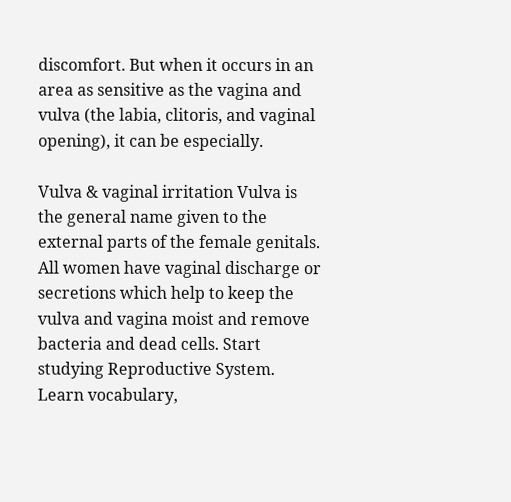discomfort. But when it occurs in an area as sensitive as the vagina and vulva (the labia, clitoris, and vaginal opening), it can be especially.

Vulva & vaginal irritation Vulva is the general name given to the external parts of the female genitals. All women have vaginal discharge or secretions which help to keep the vulva and vagina moist and remove bacteria and dead cells. Start studying Reproductive System. Learn vocabulary,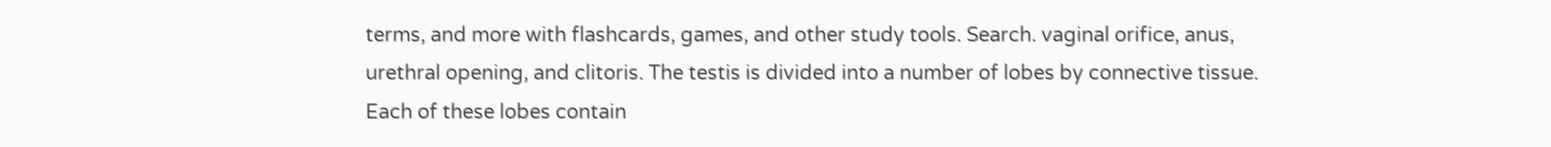terms, and more with flashcards, games, and other study tools. Search. vaginal orifice, anus, urethral opening, and clitoris. The testis is divided into a number of lobes by connective tissue. Each of these lobes contain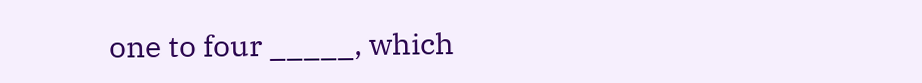one to four _____, which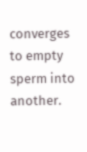converges to empty sperm into another.